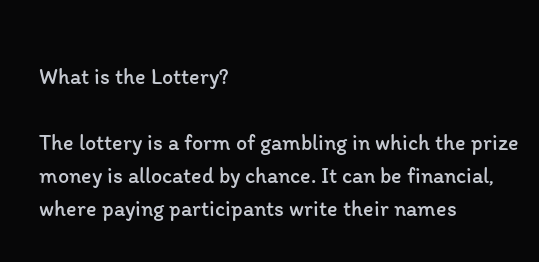What is the Lottery?

The lottery is a form of gambling in which the prize money is allocated by chance. It can be financial, where paying participants write their names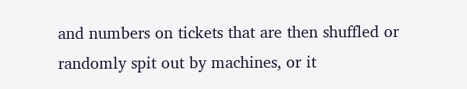and numbers on tickets that are then shuffled or randomly spit out by machines, or it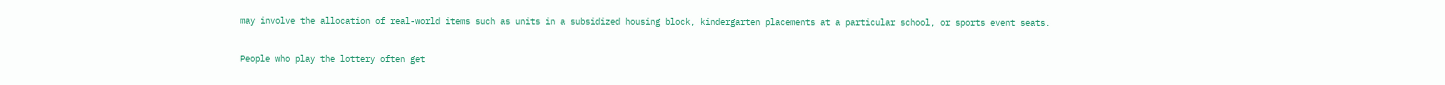may involve the allocation of real-world items such as units in a subsidized housing block, kindergarten placements at a particular school, or sports event seats.

People who play the lottery often get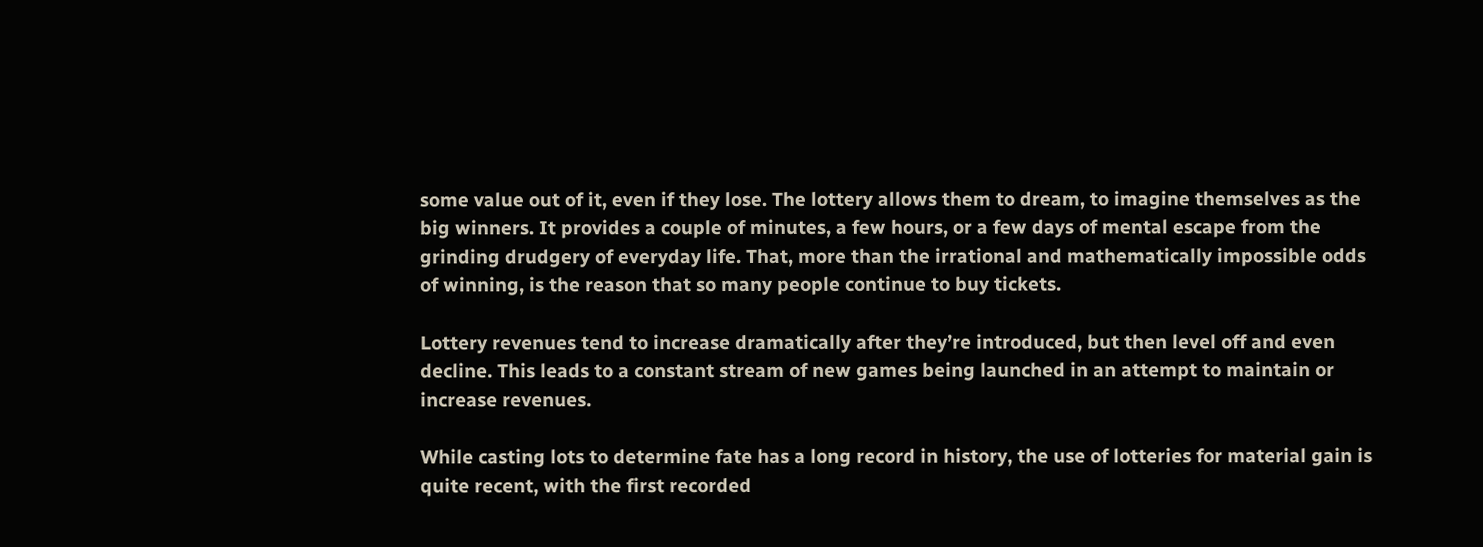some value out of it, even if they lose. The lottery allows them to dream, to imagine themselves as the big winners. It provides a couple of minutes, a few hours, or a few days of mental escape from the grinding drudgery of everyday life. That, more than the irrational and mathematically impossible odds of winning, is the reason that so many people continue to buy tickets.

Lottery revenues tend to increase dramatically after they’re introduced, but then level off and even decline. This leads to a constant stream of new games being launched in an attempt to maintain or increase revenues.

While casting lots to determine fate has a long record in history, the use of lotteries for material gain is quite recent, with the first recorded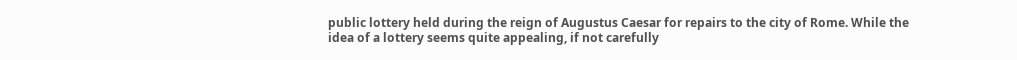public lottery held during the reign of Augustus Caesar for repairs to the city of Rome. While the idea of a lottery seems quite appealing, if not carefully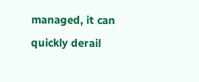managed, it can quickly derail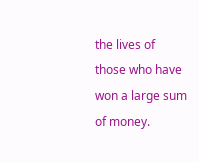the lives of those who have won a large sum of money.